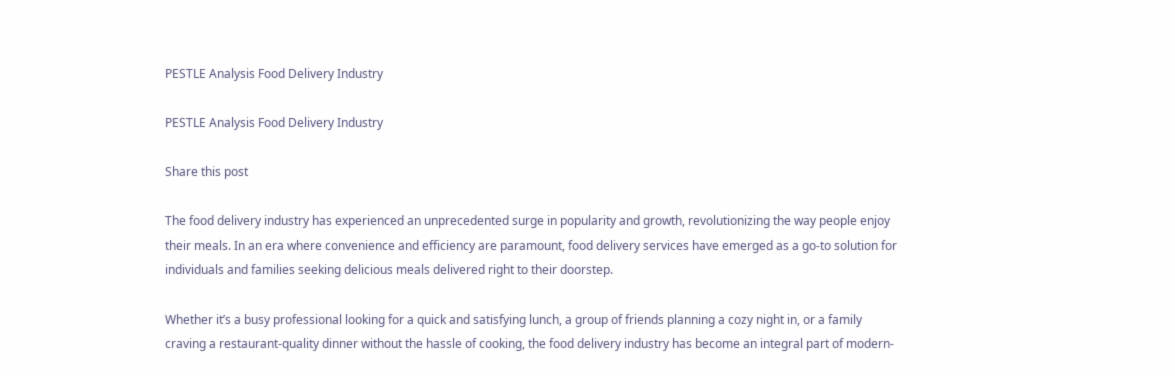PESTLE Analysis Food Delivery Industry

PESTLE Analysis Food Delivery Industry

Share this post

The food delivery industry has experienced an unprecedented surge in popularity and growth, revolutionizing the way people enjoy their meals. In an era where convenience and efficiency are paramount, food delivery services have emerged as a go-to solution for individuals and families seeking delicious meals delivered right to their doorstep.

Whether it’s a busy professional looking for a quick and satisfying lunch, a group of friends planning a cozy night in, or a family craving a restaurant-quality dinner without the hassle of cooking, the food delivery industry has become an integral part of modern-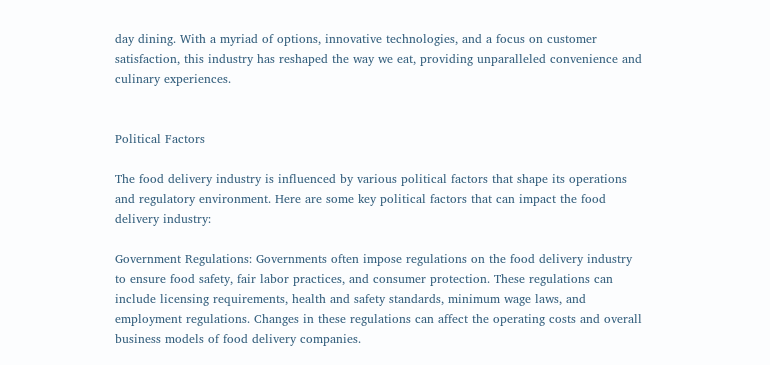day dining. With a myriad of options, innovative technologies, and a focus on customer satisfaction, this industry has reshaped the way we eat, providing unparalleled convenience and culinary experiences.


Political Factors

The food delivery industry is influenced by various political factors that shape its operations and regulatory environment. Here are some key political factors that can impact the food delivery industry:

Government Regulations: Governments often impose regulations on the food delivery industry to ensure food safety, fair labor practices, and consumer protection. These regulations can include licensing requirements, health and safety standards, minimum wage laws, and employment regulations. Changes in these regulations can affect the operating costs and overall business models of food delivery companies.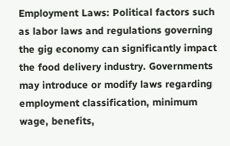Employment Laws: Political factors such as labor laws and regulations governing the gig economy can significantly impact the food delivery industry. Governments may introduce or modify laws regarding employment classification, minimum wage, benefits,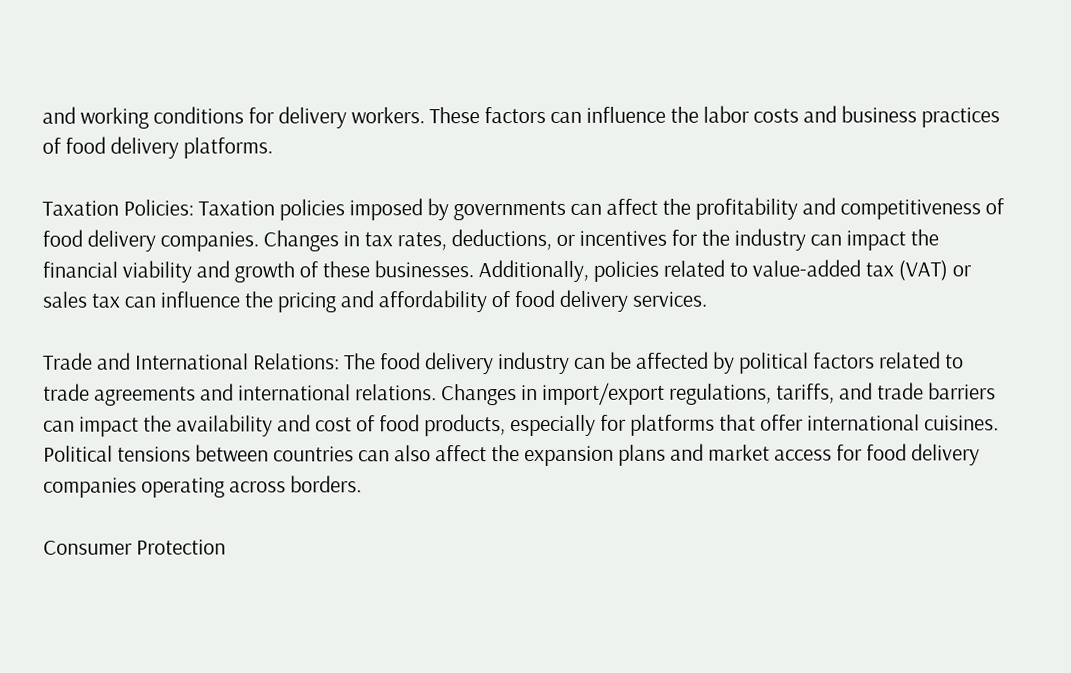and working conditions for delivery workers. These factors can influence the labor costs and business practices of food delivery platforms.

Taxation Policies: Taxation policies imposed by governments can affect the profitability and competitiveness of food delivery companies. Changes in tax rates, deductions, or incentives for the industry can impact the financial viability and growth of these businesses. Additionally, policies related to value-added tax (VAT) or sales tax can influence the pricing and affordability of food delivery services.

Trade and International Relations: The food delivery industry can be affected by political factors related to trade agreements and international relations. Changes in import/export regulations, tariffs, and trade barriers can impact the availability and cost of food products, especially for platforms that offer international cuisines. Political tensions between countries can also affect the expansion plans and market access for food delivery companies operating across borders.

Consumer Protection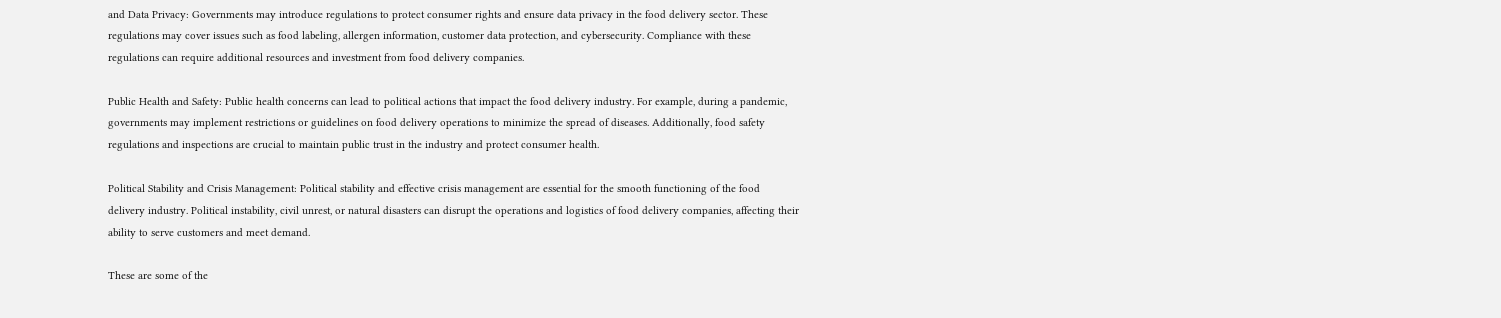and Data Privacy: Governments may introduce regulations to protect consumer rights and ensure data privacy in the food delivery sector. These regulations may cover issues such as food labeling, allergen information, customer data protection, and cybersecurity. Compliance with these regulations can require additional resources and investment from food delivery companies.

Public Health and Safety: Public health concerns can lead to political actions that impact the food delivery industry. For example, during a pandemic, governments may implement restrictions or guidelines on food delivery operations to minimize the spread of diseases. Additionally, food safety regulations and inspections are crucial to maintain public trust in the industry and protect consumer health.

Political Stability and Crisis Management: Political stability and effective crisis management are essential for the smooth functioning of the food delivery industry. Political instability, civil unrest, or natural disasters can disrupt the operations and logistics of food delivery companies, affecting their ability to serve customers and meet demand.

These are some of the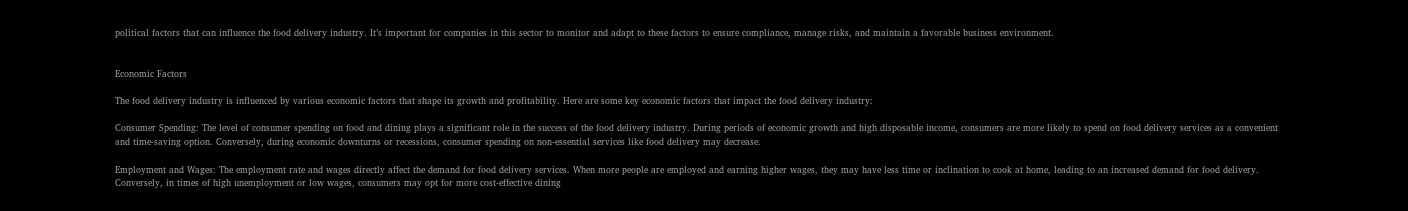political factors that can influence the food delivery industry. It’s important for companies in this sector to monitor and adapt to these factors to ensure compliance, manage risks, and maintain a favorable business environment.


Economic Factors

The food delivery industry is influenced by various economic factors that shape its growth and profitability. Here are some key economic factors that impact the food delivery industry:

Consumer Spending: The level of consumer spending on food and dining plays a significant role in the success of the food delivery industry. During periods of economic growth and high disposable income, consumers are more likely to spend on food delivery services as a convenient and time-saving option. Conversely, during economic downturns or recessions, consumer spending on non-essential services like food delivery may decrease.

Employment and Wages: The employment rate and wages directly affect the demand for food delivery services. When more people are employed and earning higher wages, they may have less time or inclination to cook at home, leading to an increased demand for food delivery. Conversely, in times of high unemployment or low wages, consumers may opt for more cost-effective dining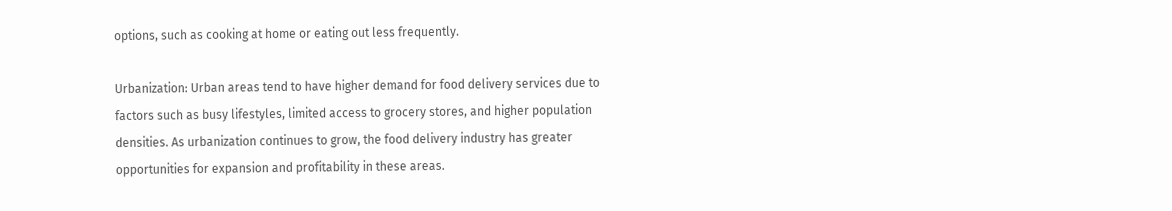options, such as cooking at home or eating out less frequently.

Urbanization: Urban areas tend to have higher demand for food delivery services due to factors such as busy lifestyles, limited access to grocery stores, and higher population densities. As urbanization continues to grow, the food delivery industry has greater opportunities for expansion and profitability in these areas.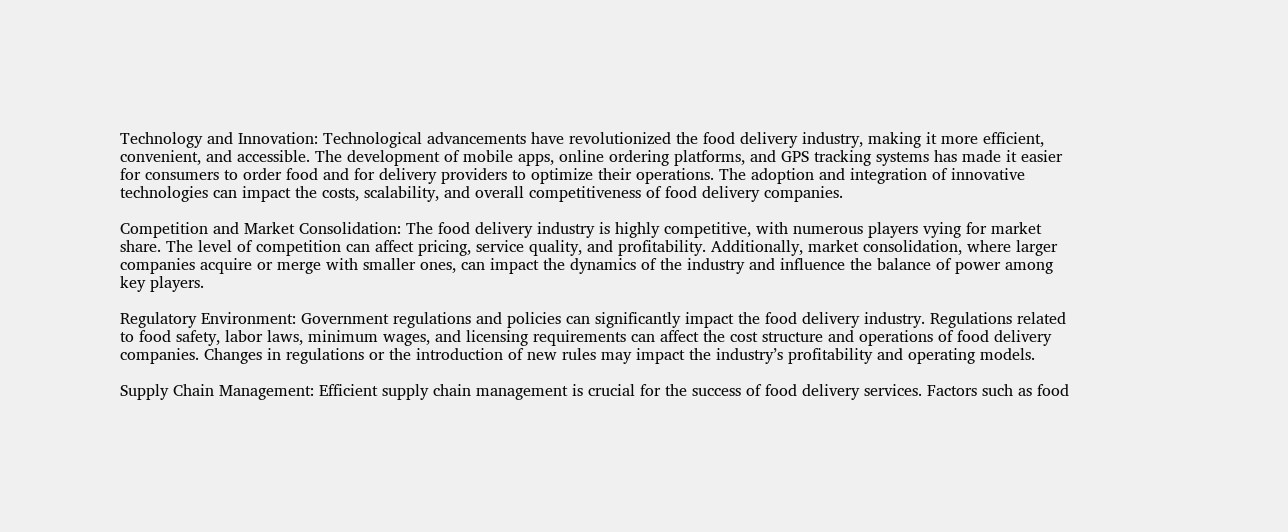Technology and Innovation: Technological advancements have revolutionized the food delivery industry, making it more efficient, convenient, and accessible. The development of mobile apps, online ordering platforms, and GPS tracking systems has made it easier for consumers to order food and for delivery providers to optimize their operations. The adoption and integration of innovative technologies can impact the costs, scalability, and overall competitiveness of food delivery companies.

Competition and Market Consolidation: The food delivery industry is highly competitive, with numerous players vying for market share. The level of competition can affect pricing, service quality, and profitability. Additionally, market consolidation, where larger companies acquire or merge with smaller ones, can impact the dynamics of the industry and influence the balance of power among key players.

Regulatory Environment: Government regulations and policies can significantly impact the food delivery industry. Regulations related to food safety, labor laws, minimum wages, and licensing requirements can affect the cost structure and operations of food delivery companies. Changes in regulations or the introduction of new rules may impact the industry’s profitability and operating models.

Supply Chain Management: Efficient supply chain management is crucial for the success of food delivery services. Factors such as food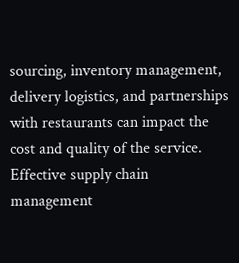sourcing, inventory management, delivery logistics, and partnerships with restaurants can impact the cost and quality of the service. Effective supply chain management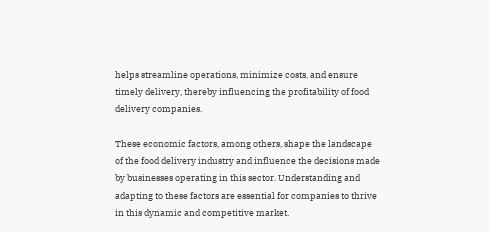helps streamline operations, minimize costs, and ensure timely delivery, thereby influencing the profitability of food delivery companies.

These economic factors, among others, shape the landscape of the food delivery industry and influence the decisions made by businesses operating in this sector. Understanding and adapting to these factors are essential for companies to thrive in this dynamic and competitive market.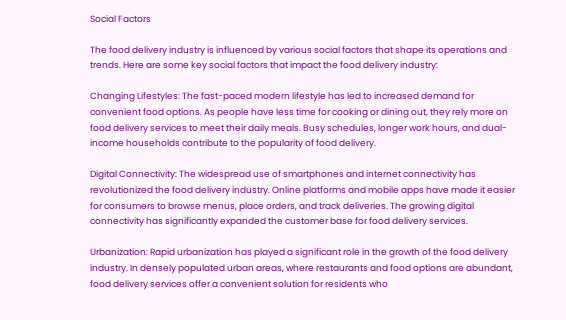Social Factors

The food delivery industry is influenced by various social factors that shape its operations and trends. Here are some key social factors that impact the food delivery industry:

Changing Lifestyles: The fast-paced modern lifestyle has led to increased demand for convenient food options. As people have less time for cooking or dining out, they rely more on food delivery services to meet their daily meals. Busy schedules, longer work hours, and dual-income households contribute to the popularity of food delivery.

Digital Connectivity: The widespread use of smartphones and internet connectivity has revolutionized the food delivery industry. Online platforms and mobile apps have made it easier for consumers to browse menus, place orders, and track deliveries. The growing digital connectivity has significantly expanded the customer base for food delivery services.

Urbanization: Rapid urbanization has played a significant role in the growth of the food delivery industry. In densely populated urban areas, where restaurants and food options are abundant, food delivery services offer a convenient solution for residents who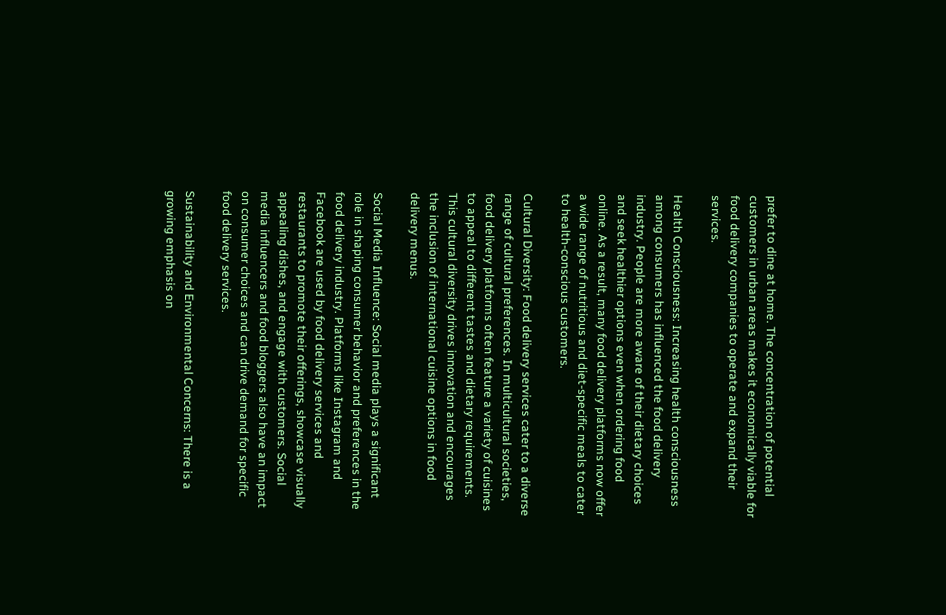prefer to dine at home. The concentration of potential customers in urban areas makes it economically viable for food delivery companies to operate and expand their services.

Health Consciousness: Increasing health consciousness among consumers has influenced the food delivery industry. People are more aware of their dietary choices and seek healthier options even when ordering food online. As a result, many food delivery platforms now offer a wide range of nutritious and diet-specific meals to cater to health-conscious customers.

Cultural Diversity: Food delivery services cater to a diverse range of cultural preferences. In multicultural societies, food delivery platforms often feature a variety of cuisines to appeal to different tastes and dietary requirements. This cultural diversity drives innovation and encourages the inclusion of international cuisine options in food delivery menus.

Social Media Influence: Social media plays a significant role in shaping consumer behavior and preferences in the food delivery industry. Platforms like Instagram and Facebook are used by food delivery services and restaurants to promote their offerings, showcase visually appealing dishes, and engage with customers. Social media influencers and food bloggers also have an impact on consumer choices and can drive demand for specific food delivery services.

Sustainability and Environmental Concerns: There is a growing emphasis on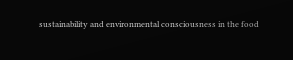sustainability and environmental consciousness in the food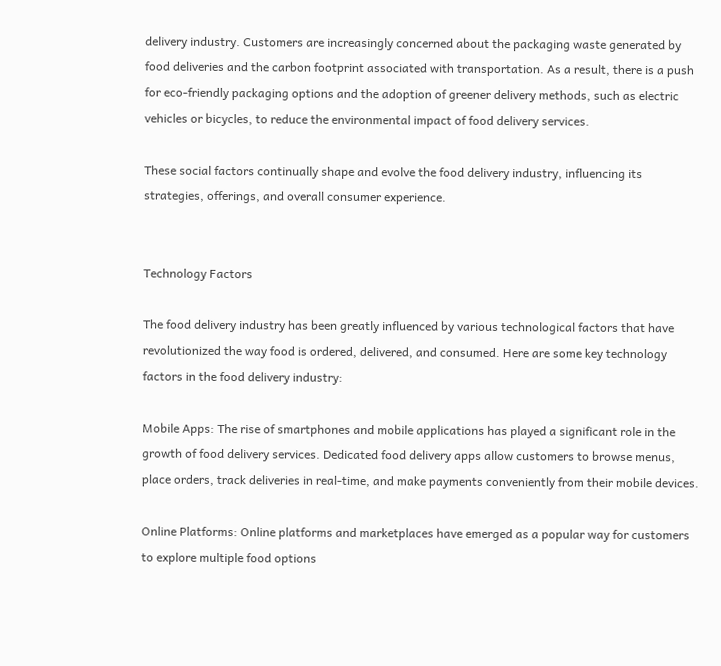delivery industry. Customers are increasingly concerned about the packaging waste generated by food deliveries and the carbon footprint associated with transportation. As a result, there is a push for eco-friendly packaging options and the adoption of greener delivery methods, such as electric vehicles or bicycles, to reduce the environmental impact of food delivery services.

These social factors continually shape and evolve the food delivery industry, influencing its strategies, offerings, and overall consumer experience.


Technology Factors

The food delivery industry has been greatly influenced by various technological factors that have revolutionized the way food is ordered, delivered, and consumed. Here are some key technology factors in the food delivery industry:

Mobile Apps: The rise of smartphones and mobile applications has played a significant role in the growth of food delivery services. Dedicated food delivery apps allow customers to browse menus, place orders, track deliveries in real-time, and make payments conveniently from their mobile devices.

Online Platforms: Online platforms and marketplaces have emerged as a popular way for customers to explore multiple food options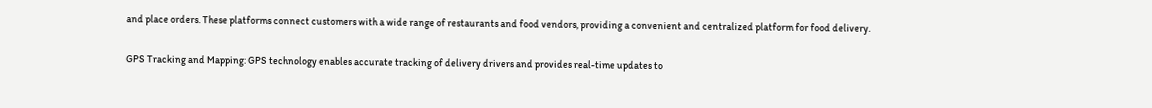and place orders. These platforms connect customers with a wide range of restaurants and food vendors, providing a convenient and centralized platform for food delivery.

GPS Tracking and Mapping: GPS technology enables accurate tracking of delivery drivers and provides real-time updates to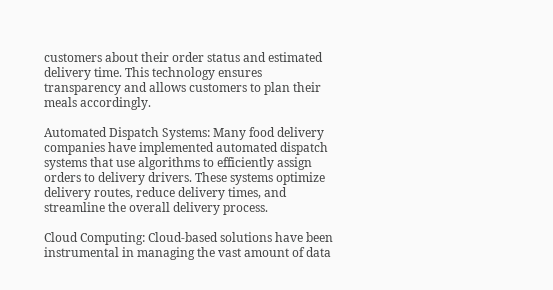customers about their order status and estimated delivery time. This technology ensures transparency and allows customers to plan their meals accordingly.

Automated Dispatch Systems: Many food delivery companies have implemented automated dispatch systems that use algorithms to efficiently assign orders to delivery drivers. These systems optimize delivery routes, reduce delivery times, and streamline the overall delivery process.

Cloud Computing: Cloud-based solutions have been instrumental in managing the vast amount of data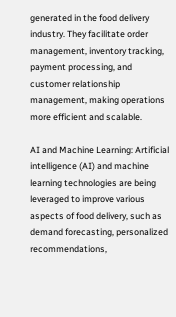generated in the food delivery industry. They facilitate order management, inventory tracking, payment processing, and customer relationship management, making operations more efficient and scalable.

AI and Machine Learning: Artificial intelligence (AI) and machine learning technologies are being leveraged to improve various aspects of food delivery, such as demand forecasting, personalized recommendations,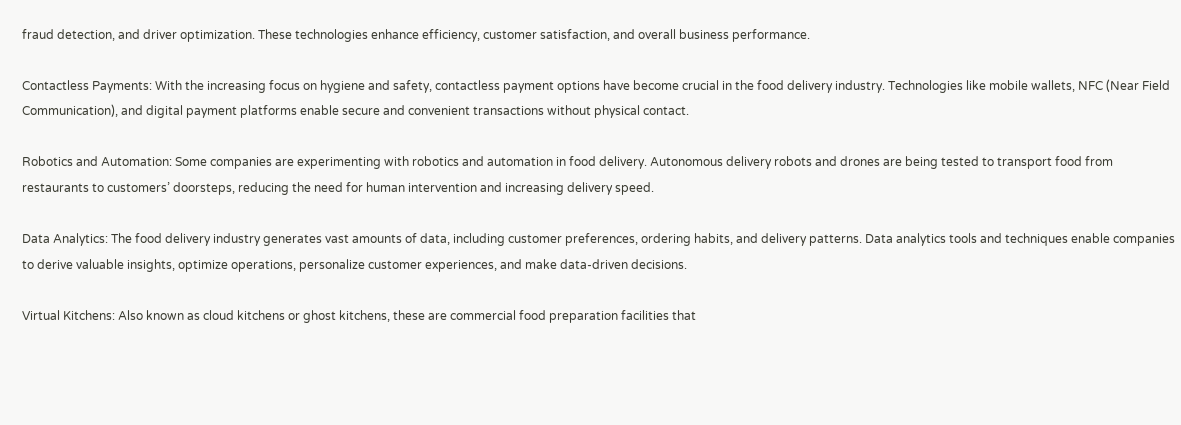fraud detection, and driver optimization. These technologies enhance efficiency, customer satisfaction, and overall business performance.

Contactless Payments: With the increasing focus on hygiene and safety, contactless payment options have become crucial in the food delivery industry. Technologies like mobile wallets, NFC (Near Field Communication), and digital payment platforms enable secure and convenient transactions without physical contact.

Robotics and Automation: Some companies are experimenting with robotics and automation in food delivery. Autonomous delivery robots and drones are being tested to transport food from restaurants to customers’ doorsteps, reducing the need for human intervention and increasing delivery speed.

Data Analytics: The food delivery industry generates vast amounts of data, including customer preferences, ordering habits, and delivery patterns. Data analytics tools and techniques enable companies to derive valuable insights, optimize operations, personalize customer experiences, and make data-driven decisions.

Virtual Kitchens: Also known as cloud kitchens or ghost kitchens, these are commercial food preparation facilities that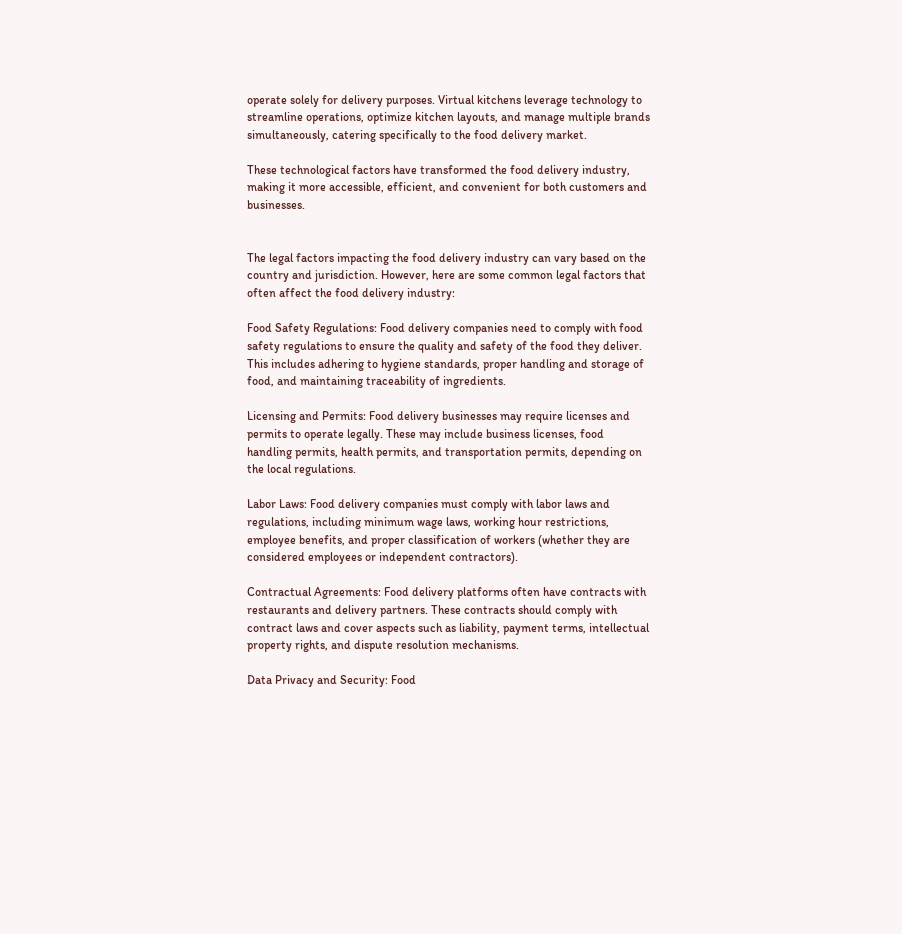operate solely for delivery purposes. Virtual kitchens leverage technology to streamline operations, optimize kitchen layouts, and manage multiple brands simultaneously, catering specifically to the food delivery market.

These technological factors have transformed the food delivery industry, making it more accessible, efficient, and convenient for both customers and businesses.


The legal factors impacting the food delivery industry can vary based on the country and jurisdiction. However, here are some common legal factors that often affect the food delivery industry:

Food Safety Regulations: Food delivery companies need to comply with food safety regulations to ensure the quality and safety of the food they deliver. This includes adhering to hygiene standards, proper handling and storage of food, and maintaining traceability of ingredients.

Licensing and Permits: Food delivery businesses may require licenses and permits to operate legally. These may include business licenses, food handling permits, health permits, and transportation permits, depending on the local regulations.

Labor Laws: Food delivery companies must comply with labor laws and regulations, including minimum wage laws, working hour restrictions, employee benefits, and proper classification of workers (whether they are considered employees or independent contractors).

Contractual Agreements: Food delivery platforms often have contracts with restaurants and delivery partners. These contracts should comply with contract laws and cover aspects such as liability, payment terms, intellectual property rights, and dispute resolution mechanisms.

Data Privacy and Security: Food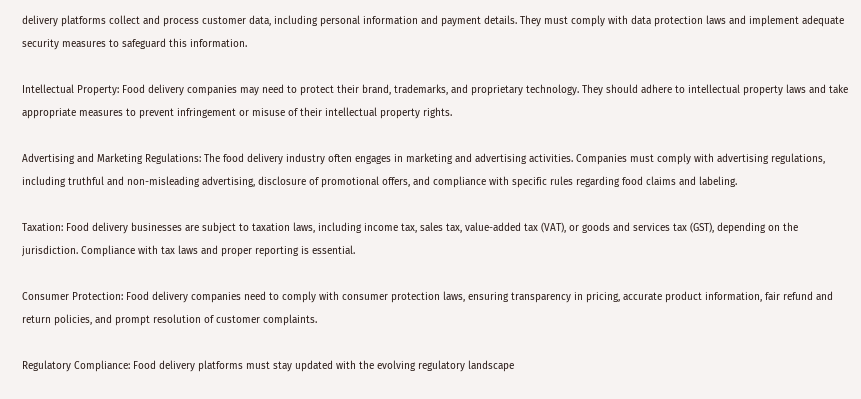delivery platforms collect and process customer data, including personal information and payment details. They must comply with data protection laws and implement adequate security measures to safeguard this information.

Intellectual Property: Food delivery companies may need to protect their brand, trademarks, and proprietary technology. They should adhere to intellectual property laws and take appropriate measures to prevent infringement or misuse of their intellectual property rights.

Advertising and Marketing Regulations: The food delivery industry often engages in marketing and advertising activities. Companies must comply with advertising regulations, including truthful and non-misleading advertising, disclosure of promotional offers, and compliance with specific rules regarding food claims and labeling.

Taxation: Food delivery businesses are subject to taxation laws, including income tax, sales tax, value-added tax (VAT), or goods and services tax (GST), depending on the jurisdiction. Compliance with tax laws and proper reporting is essential.

Consumer Protection: Food delivery companies need to comply with consumer protection laws, ensuring transparency in pricing, accurate product information, fair refund and return policies, and prompt resolution of customer complaints.

Regulatory Compliance: Food delivery platforms must stay updated with the evolving regulatory landscape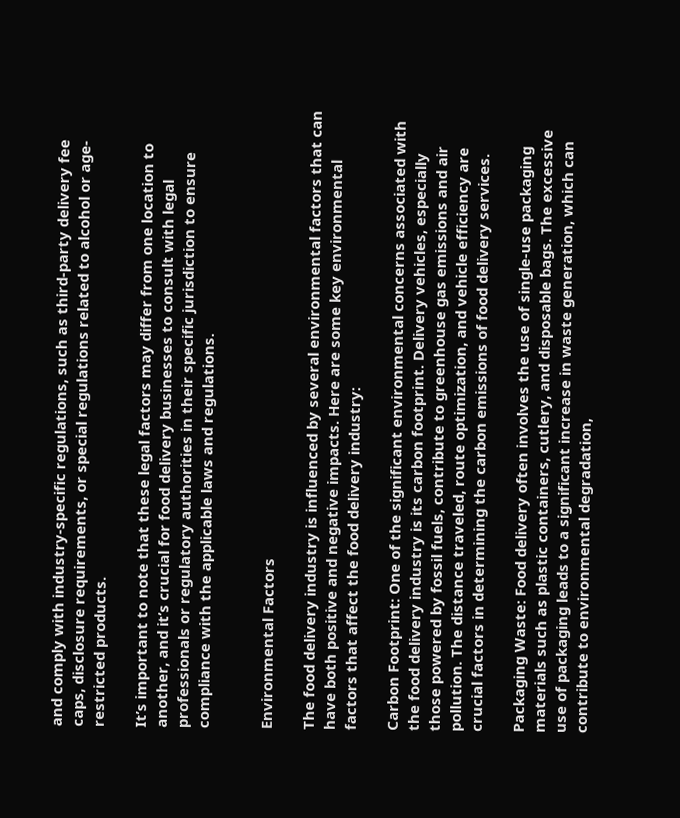and comply with industry-specific regulations, such as third-party delivery fee caps, disclosure requirements, or special regulations related to alcohol or age-restricted products.

It’s important to note that these legal factors may differ from one location to another, and it’s crucial for food delivery businesses to consult with legal professionals or regulatory authorities in their specific jurisdiction to ensure compliance with the applicable laws and regulations.


Environmental Factors

The food delivery industry is influenced by several environmental factors that can have both positive and negative impacts. Here are some key environmental factors that affect the food delivery industry:

Carbon Footprint: One of the significant environmental concerns associated with the food delivery industry is its carbon footprint. Delivery vehicles, especially those powered by fossil fuels, contribute to greenhouse gas emissions and air pollution. The distance traveled, route optimization, and vehicle efficiency are crucial factors in determining the carbon emissions of food delivery services.

Packaging Waste: Food delivery often involves the use of single-use packaging materials such as plastic containers, cutlery, and disposable bags. The excessive use of packaging leads to a significant increase in waste generation, which can contribute to environmental degradation,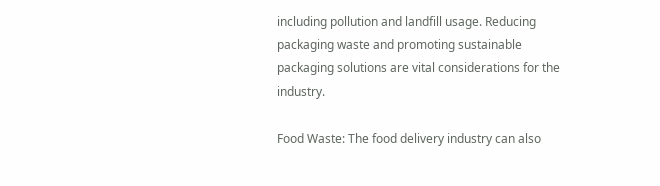including pollution and landfill usage. Reducing packaging waste and promoting sustainable packaging solutions are vital considerations for the industry.

Food Waste: The food delivery industry can also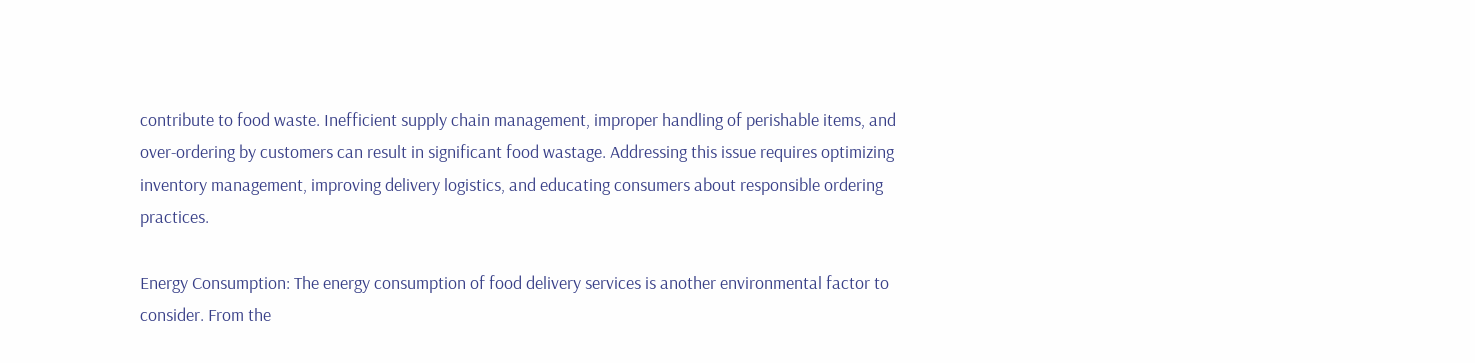contribute to food waste. Inefficient supply chain management, improper handling of perishable items, and over-ordering by customers can result in significant food wastage. Addressing this issue requires optimizing inventory management, improving delivery logistics, and educating consumers about responsible ordering practices.

Energy Consumption: The energy consumption of food delivery services is another environmental factor to consider. From the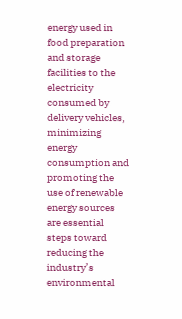energy used in food preparation and storage facilities to the electricity consumed by delivery vehicles, minimizing energy consumption and promoting the use of renewable energy sources are essential steps toward reducing the industry’s environmental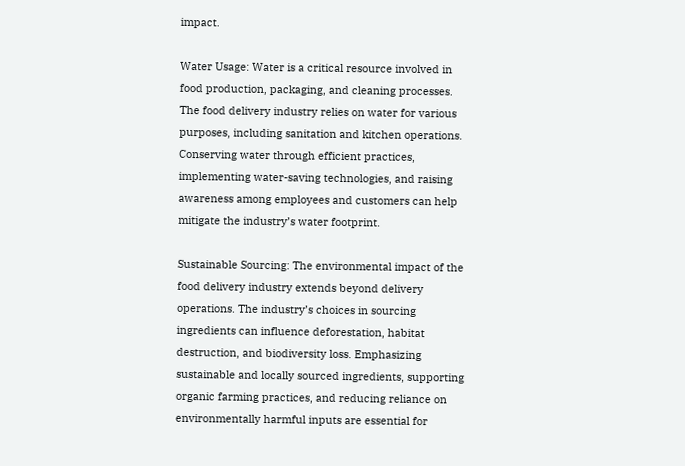impact.

Water Usage: Water is a critical resource involved in food production, packaging, and cleaning processes. The food delivery industry relies on water for various purposes, including sanitation and kitchen operations. Conserving water through efficient practices, implementing water-saving technologies, and raising awareness among employees and customers can help mitigate the industry’s water footprint.

Sustainable Sourcing: The environmental impact of the food delivery industry extends beyond delivery operations. The industry’s choices in sourcing ingredients can influence deforestation, habitat destruction, and biodiversity loss. Emphasizing sustainable and locally sourced ingredients, supporting organic farming practices, and reducing reliance on environmentally harmful inputs are essential for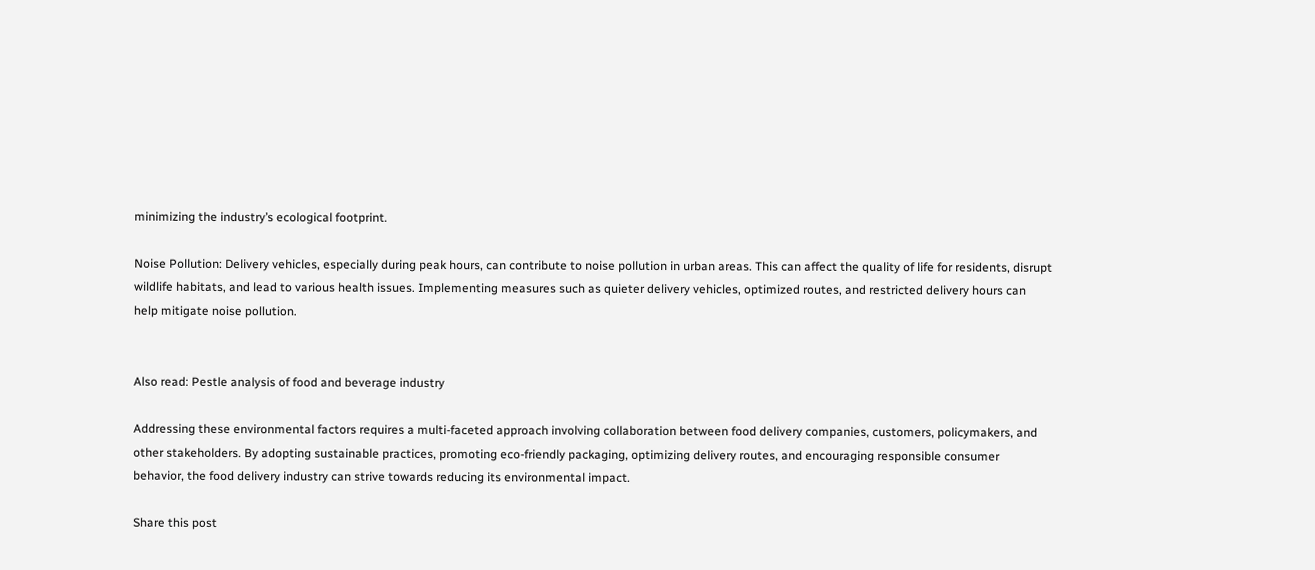minimizing the industry’s ecological footprint.

Noise Pollution: Delivery vehicles, especially during peak hours, can contribute to noise pollution in urban areas. This can affect the quality of life for residents, disrupt wildlife habitats, and lead to various health issues. Implementing measures such as quieter delivery vehicles, optimized routes, and restricted delivery hours can help mitigate noise pollution.


Also read: Pestle analysis of food and beverage industry

Addressing these environmental factors requires a multi-faceted approach involving collaboration between food delivery companies, customers, policymakers, and other stakeholders. By adopting sustainable practices, promoting eco-friendly packaging, optimizing delivery routes, and encouraging responsible consumer behavior, the food delivery industry can strive towards reducing its environmental impact.

Share this post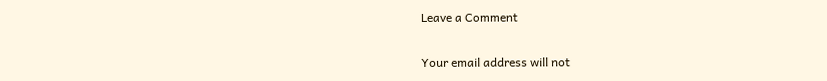Leave a Comment

Your email address will not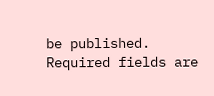be published. Required fields are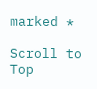marked *

Scroll to Top